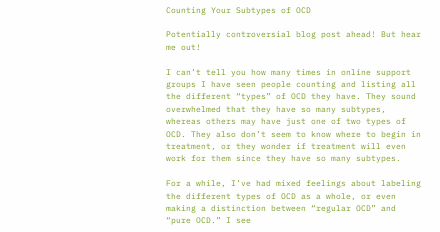Counting Your Subtypes of OCD

Potentially controversial blog post ahead! But hear me out!

I can’t tell you how many times in online support groups I have seen people counting and listing all the different “types” of OCD they have. They sound overwhelmed that they have so many subtypes, whereas others may have just one of two types of OCD. They also don’t seem to know where to begin in treatment, or they wonder if treatment will even work for them since they have so many subtypes.

For a while, I’ve had mixed feelings about labeling the different types of OCD as a whole, or even making a distinction between “regular OCD” and “pure OCD.” I see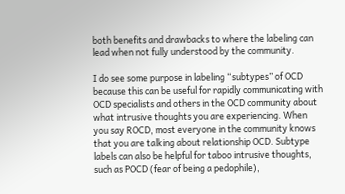both benefits and drawbacks to where the labeling can lead when not fully understood by the community.

I do see some purpose in labeling “subtypes” of OCD because this can be useful for rapidly communicating with OCD specialists and others in the OCD community about what intrusive thoughts you are experiencing. When you say ROCD, most everyone in the community knows that you are talking about relationship OCD. Subtype labels can also be helpful for taboo intrusive thoughts, such as POCD (fear of being a pedophile),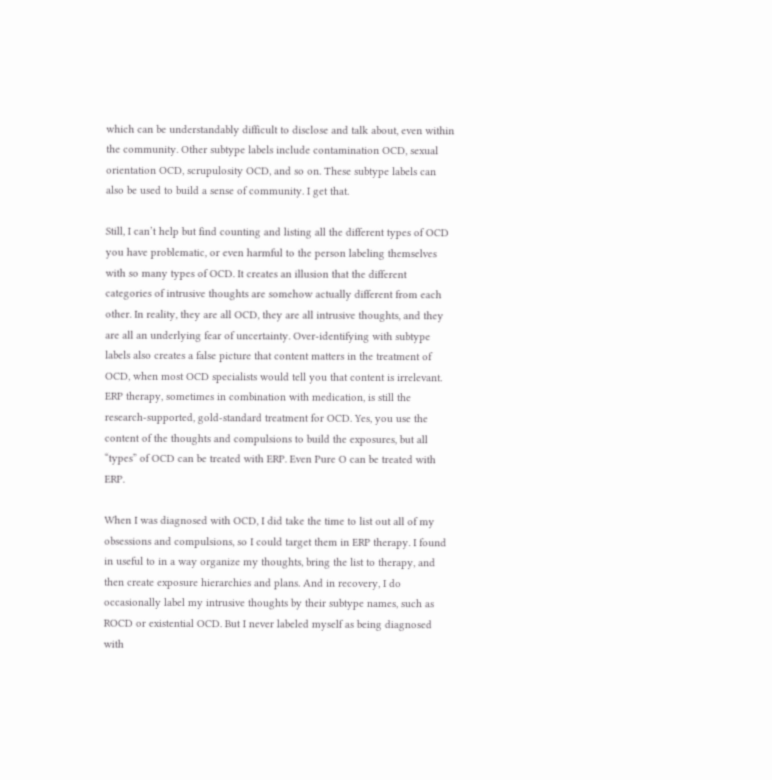which can be understandably difficult to disclose and talk about, even within the community. Other subtype labels include contamination OCD, sexual orientation OCD, scrupulosity OCD, and so on. These subtype labels can also be used to build a sense of community. I get that.

Still, I can’t help but find counting and listing all the different types of OCD you have problematic, or even harmful to the person labeling themselves with so many types of OCD. It creates an illusion that the different categories of intrusive thoughts are somehow actually different from each other. In reality, they are all OCD, they are all intrusive thoughts, and they are all an underlying fear of uncertainty. Over-identifying with subtype labels also creates a false picture that content matters in the treatment of OCD, when most OCD specialists would tell you that content is irrelevant. ERP therapy, sometimes in combination with medication, is still the research-supported, gold-standard treatment for OCD. Yes, you use the content of the thoughts and compulsions to build the exposures, but all “types” of OCD can be treated with ERP. Even Pure O can be treated with ERP.

When I was diagnosed with OCD, I did take the time to list out all of my obsessions and compulsions, so I could target them in ERP therapy. I found in useful to in a way organize my thoughts, bring the list to therapy, and then create exposure hierarchies and plans. And in recovery, I do occasionally label my intrusive thoughts by their subtype names, such as ROCD or existential OCD. But I never labeled myself as being diagnosed with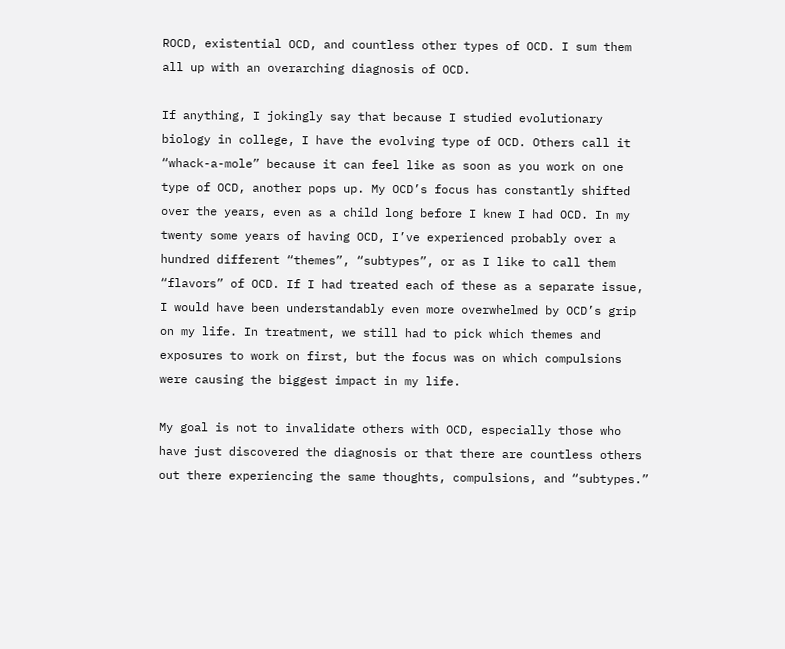ROCD, existential OCD, and countless other types of OCD. I sum them all up with an overarching diagnosis of OCD.

If anything, I jokingly say that because I studied evolutionary biology in college, I have the evolving type of OCD. Others call it “whack-a-mole” because it can feel like as soon as you work on one type of OCD, another pops up. My OCD’s focus has constantly shifted over the years, even as a child long before I knew I had OCD. In my twenty some years of having OCD, I’ve experienced probably over a hundred different “themes”, “subtypes”, or as I like to call them “flavors” of OCD. If I had treated each of these as a separate issue, I would have been understandably even more overwhelmed by OCD’s grip on my life. In treatment, we still had to pick which themes and exposures to work on first, but the focus was on which compulsions were causing the biggest impact in my life.

My goal is not to invalidate others with OCD, especially those who have just discovered the diagnosis or that there are countless others out there experiencing the same thoughts, compulsions, and “subtypes.”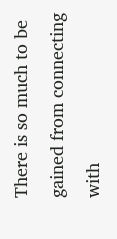There is so much to be gained from connecting with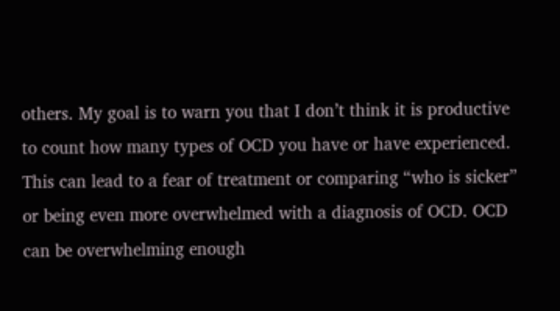others. My goal is to warn you that I don’t think it is productive to count how many types of OCD you have or have experienced. This can lead to a fear of treatment or comparing “who is sicker” or being even more overwhelmed with a diagnosis of OCD. OCD can be overwhelming enough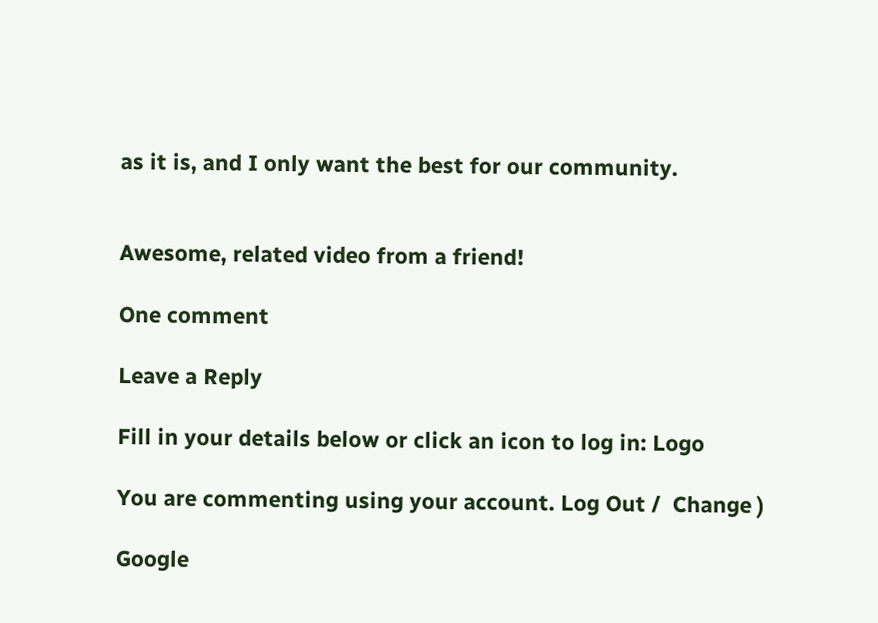as it is, and I only want the best for our community.


Awesome, related video from a friend!

One comment

Leave a Reply

Fill in your details below or click an icon to log in: Logo

You are commenting using your account. Log Out /  Change )

Google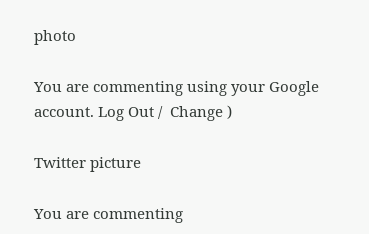photo

You are commenting using your Google account. Log Out /  Change )

Twitter picture

You are commenting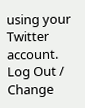using your Twitter account. Log Out /  Change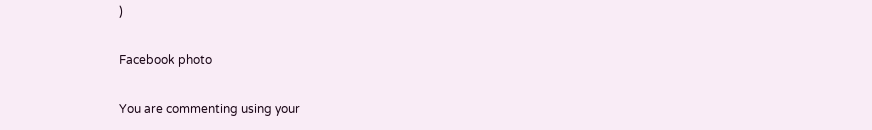)

Facebook photo

You are commenting using your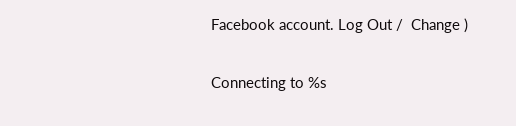Facebook account. Log Out /  Change )

Connecting to %s